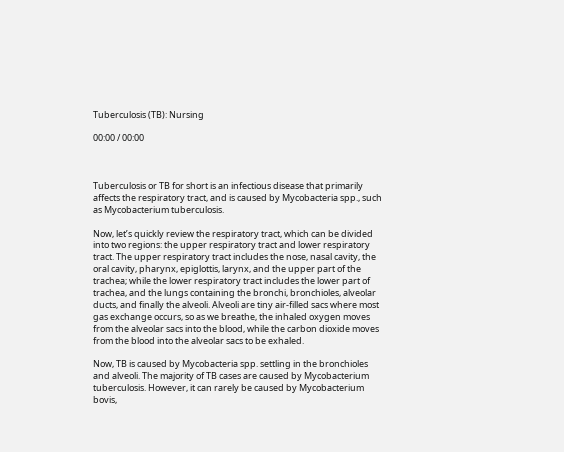Tuberculosis (TB): Nursing

00:00 / 00:00



Tuberculosis or TB for short is an infectious disease that primarily affects the respiratory tract, and is caused by Mycobacteria spp., such as Mycobacterium tuberculosis.

Now, let’s quickly review the respiratory tract, which can be divided into two regions: the upper respiratory tract and lower respiratory tract. The upper respiratory tract includes the nose, nasal cavity, the oral cavity, pharynx, epiglottis, larynx, and the upper part of the trachea; while the lower respiratory tract includes the lower part of trachea, and the lungs containing the bronchi, bronchioles, alveolar ducts, and finally the alveoli. Alveoli are tiny air-filled sacs where most gas exchange occurs, so as we breathe, the inhaled oxygen moves from the alveolar sacs into the blood, while the carbon dioxide moves from the blood into the alveolar sacs to be exhaled.

Now, TB is caused by Mycobacteria spp. settling in the bronchioles and alveoli. The majority of TB cases are caused by Mycobacterium tuberculosis. However, it can rarely be caused by Mycobacterium bovis,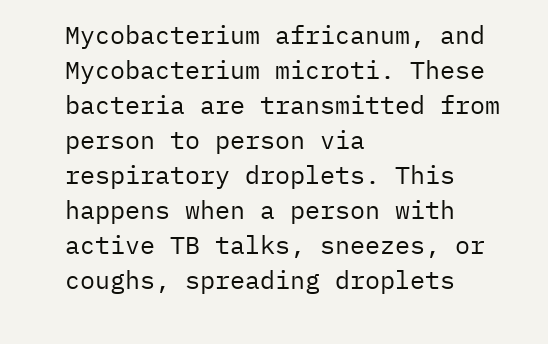Mycobacterium africanum, and Mycobacterium microti. These bacteria are transmitted from person to person via respiratory droplets. This happens when a person with active TB talks, sneezes, or coughs, spreading droplets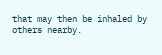that may then be inhaled by others nearby.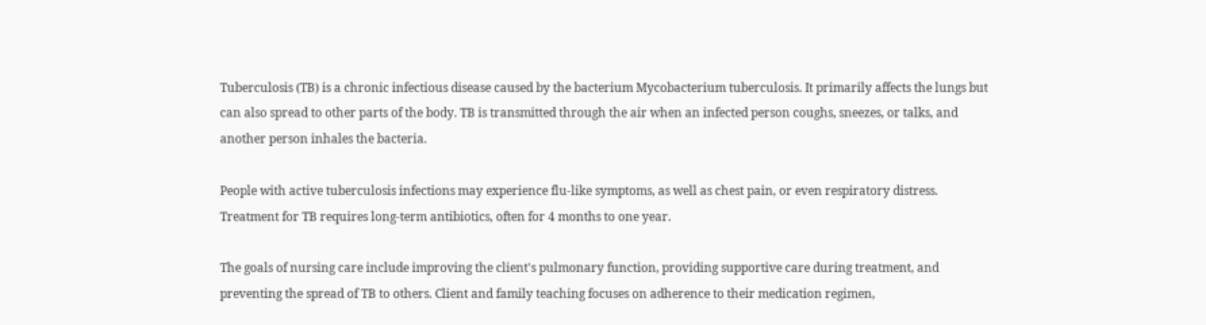Tuberculosis (TB) is a chronic infectious disease caused by the bacterium Mycobacterium tuberculosis. It primarily affects the lungs but can also spread to other parts of the body. TB is transmitted through the air when an infected person coughs, sneezes, or talks, and another person inhales the bacteria.

People with active tuberculosis infections may experience flu-like symptoms, as well as chest pain, or even respiratory distress. Treatment for TB requires long-term antibiotics, often for 4 months to one year.

The goals of nursing care include improving the client's pulmonary function, providing supportive care during treatment, and preventing the spread of TB to others. Client and family teaching focuses on adherence to their medication regimen,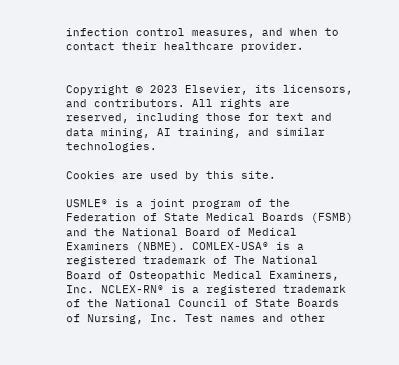infection control measures, and when to contact their healthcare provider.


Copyright © 2023 Elsevier, its licensors, and contributors. All rights are reserved, including those for text and data mining, AI training, and similar technologies.

Cookies are used by this site.

USMLE® is a joint program of the Federation of State Medical Boards (FSMB) and the National Board of Medical Examiners (NBME). COMLEX-USA® is a registered trademark of The National Board of Osteopathic Medical Examiners, Inc. NCLEX-RN® is a registered trademark of the National Council of State Boards of Nursing, Inc. Test names and other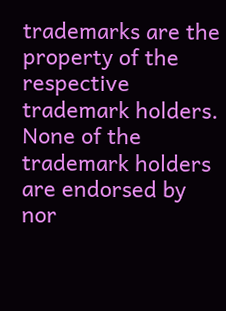trademarks are the property of the respective trademark holders. None of the trademark holders are endorsed by nor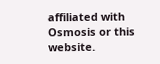affiliated with Osmosis or this website.